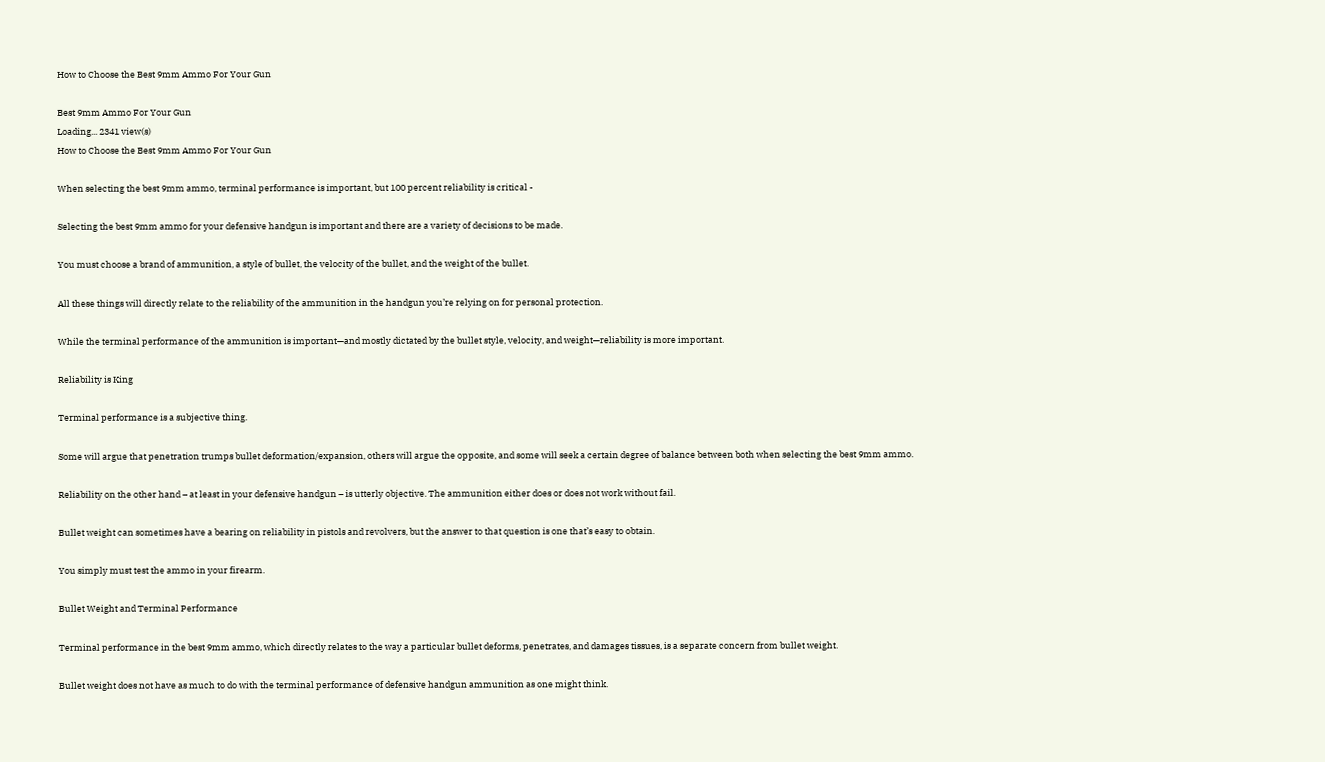How to Choose the Best 9mm Ammo For Your Gun

Best 9mm Ammo For Your Gun
Loading... 2341 view(s)
How to Choose the Best 9mm Ammo For Your Gun

When selecting the best 9mm ammo, terminal performance is important, but 100 percent reliability is critical -

Selecting the best 9mm ammo for your defensive handgun is important and there are a variety of decisions to be made.

You must choose a brand of ammunition, a style of bullet, the velocity of the bullet, and the weight of the bullet.

All these things will directly relate to the reliability of the ammunition in the handgun you’re relying on for personal protection.

While the terminal performance of the ammunition is important—and mostly dictated by the bullet style, velocity, and weight—reliability is more important.

Reliability is King

Terminal performance is a subjective thing.

Some will argue that penetration trumps bullet deformation/expansion, others will argue the opposite, and some will seek a certain degree of balance between both when selecting the best 9mm ammo.

Reliability on the other hand – at least in your defensive handgun – is utterly objective. The ammunition either does or does not work without fail.

Bullet weight can sometimes have a bearing on reliability in pistols and revolvers, but the answer to that question is one that’s easy to obtain.

You simply must test the ammo in your firearm.

Bullet Weight and Terminal Performance

Terminal performance in the best 9mm ammo, which directly relates to the way a particular bullet deforms, penetrates, and damages tissues, is a separate concern from bullet weight.

Bullet weight does not have as much to do with the terminal performance of defensive handgun ammunition as one might think.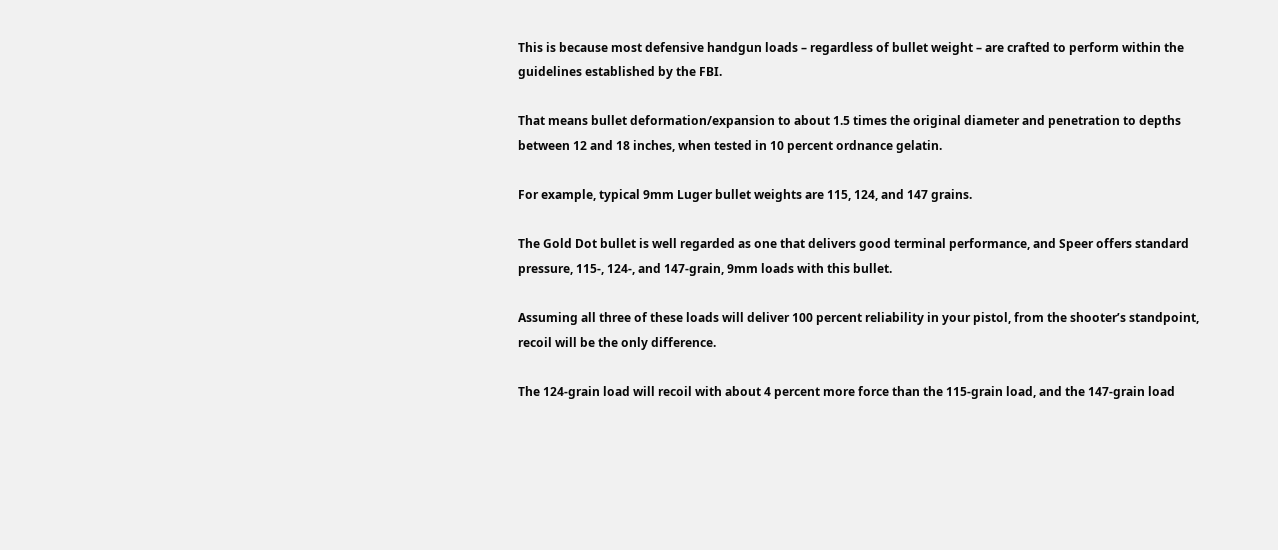This is because most defensive handgun loads – regardless of bullet weight – are crafted to perform within the guidelines established by the FBI.

That means bullet deformation/expansion to about 1.5 times the original diameter and penetration to depths between 12 and 18 inches, when tested in 10 percent ordnance gelatin.

For example, typical 9mm Luger bullet weights are 115, 124, and 147 grains.

The Gold Dot bullet is well regarded as one that delivers good terminal performance, and Speer offers standard pressure, 115-, 124-, and 147-grain, 9mm loads with this bullet.

Assuming all three of these loads will deliver 100 percent reliability in your pistol, from the shooter’s standpoint, recoil will be the only difference.

The 124-grain load will recoil with about 4 percent more force than the 115-grain load, and the 147-grain load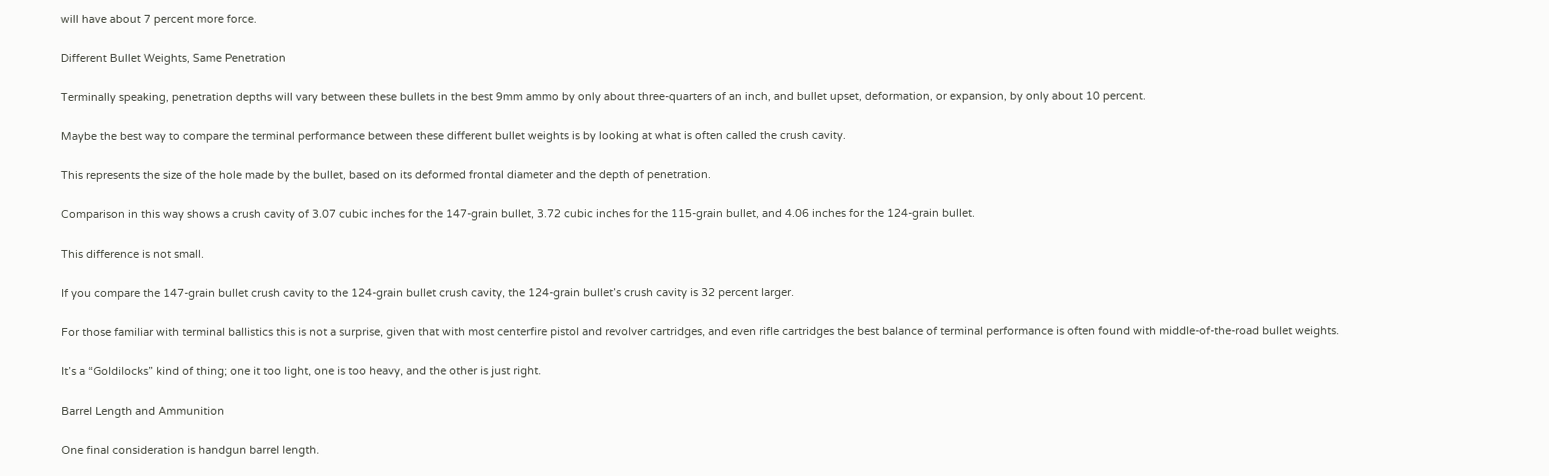will have about 7 percent more force.

Different Bullet Weights, Same Penetration

Terminally speaking, penetration depths will vary between these bullets in the best 9mm ammo by only about three-quarters of an inch, and bullet upset, deformation, or expansion, by only about 10 percent.

Maybe the best way to compare the terminal performance between these different bullet weights is by looking at what is often called the crush cavity.

This represents the size of the hole made by the bullet, based on its deformed frontal diameter and the depth of penetration.

Comparison in this way shows a crush cavity of 3.07 cubic inches for the 147-grain bullet, 3.72 cubic inches for the 115-grain bullet, and 4.06 inches for the 124-grain bullet.

This difference is not small.

If you compare the 147-grain bullet crush cavity to the 124-grain bullet crush cavity, the 124-grain bullet’s crush cavity is 32 percent larger.

For those familiar with terminal ballistics this is not a surprise, given that with most centerfire pistol and revolver cartridges, and even rifle cartridges the best balance of terminal performance is often found with middle-of-the-road bullet weights.

It’s a “Goldilocks” kind of thing; one it too light, one is too heavy, and the other is just right.

Barrel Length and Ammunition

One final consideration is handgun barrel length.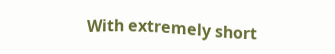With extremely short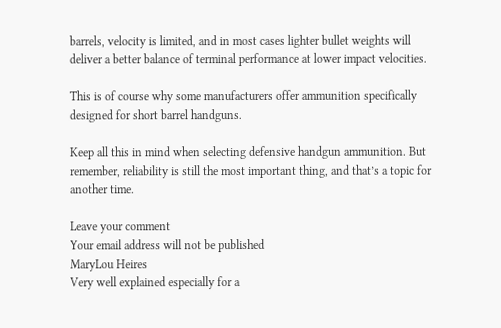barrels, velocity is limited, and in most cases lighter bullet weights will deliver a better balance of terminal performance at lower impact velocities.

This is of course why some manufacturers offer ammunition specifically designed for short barrel handguns.

Keep all this in mind when selecting defensive handgun ammunition. But remember, reliability is still the most important thing, and that’s a topic for another time.

Leave your comment
Your email address will not be published
MaryLou Heires
Very well explained especially for a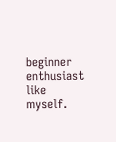beginner enthusiast like myself.